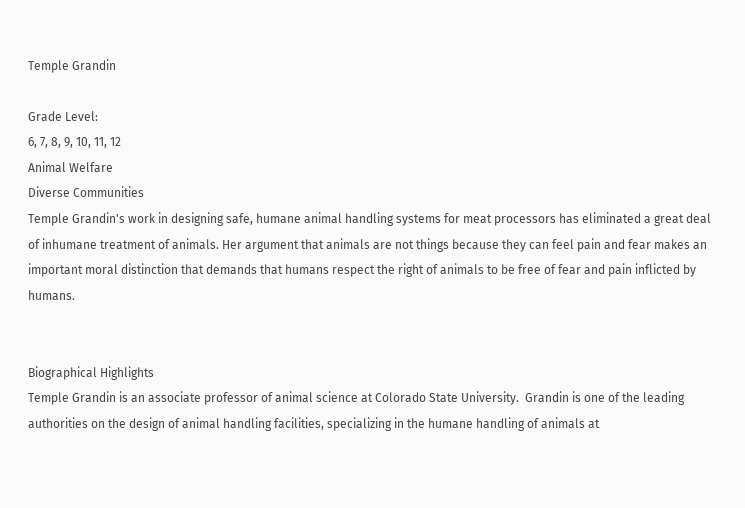Temple Grandin

Grade Level:
6, 7, 8, 9, 10, 11, 12
Animal Welfare
Diverse Communities
Temple Grandin's work in designing safe, humane animal handling systems for meat processors has eliminated a great deal of inhumane treatment of animals. Her argument that animals are not things because they can feel pain and fear makes an important moral distinction that demands that humans respect the right of animals to be free of fear and pain inflicted by humans.


Biographical Highlights
Temple Grandin is an associate professor of animal science at Colorado State University.  Grandin is one of the leading authorities on the design of animal handling facilities, specializing in the humane handling of animals at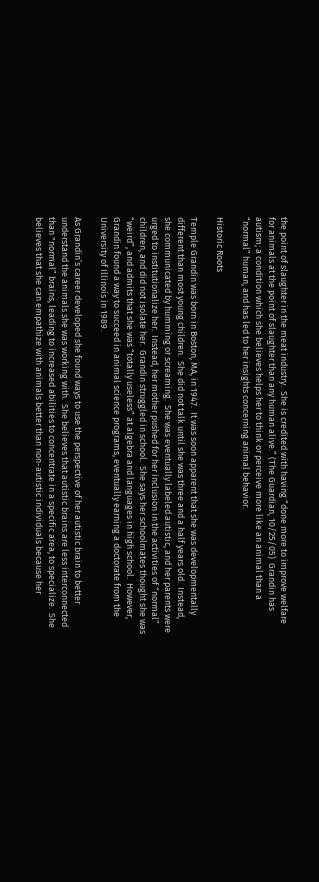the point of slaughter in the meat industry.  She is credited with having “done more to improve welfare for animals at the point of slaughter than any human alive.” (The Guardian, 10/25/05)  Grandin has autism; a condition which she believes helps her to think or perceive more like an animal than a “normal” human, and has led to her insights concerning animal behavior.

Historic Roots

Temple Grandin was born in Boston, MA, in 1947.  It was soon apparent that she was developmentally different than most young children.  She did not talk until she was three and a half years old.  Instead, she communicated by humming or screaming.  She was eventually labeled autistic, and her parents were urged to institutionalize her.  Instead, her mother pushed for her inclusion in the activities of “normal” children, and did not isolate her.  Grandin struggled in school.  She says her schoolmates thought she was “weird”, and admits that she was “totally useless” at algebra and languages in high school.  However, Grandin found a way to succeed in animal science programs, eventually earning a doctorate from the University of Illinois in 1989.

As Grandin’s career developed she found ways to use the perspective of her autistic brain to better understand the animals she was working with.  She believes that autistic brains are less interconnected than "normal” brains, leading to increased abilities to concentrate in a specific area, to specialize.  She believes that she can empathize with animals better than non-autistic individuals because her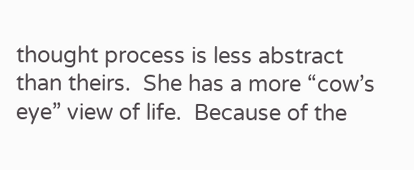thought process is less abstract than theirs.  She has a more “cow’s eye” view of life.  Because of the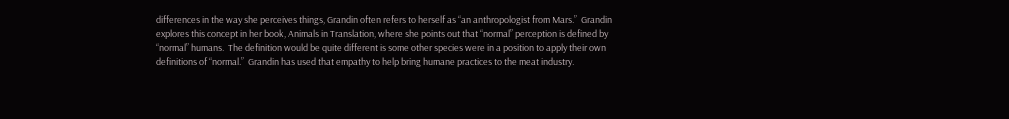differences in the way she perceives things, Grandin often refers to herself as “an anthropologist from Mars.”  Grandin explores this concept in her book, Animals in Translation, where she points out that “normal” perception is defined by “normal” humans.  The definition would be quite different is some other species were in a position to apply their own definitions of “normal.”  Grandin has used that empathy to help bring humane practices to the meat industry.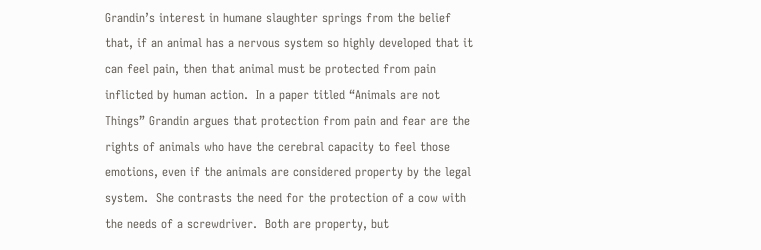Grandin’s interest in humane slaughter springs from the belief that, if an animal has a nervous system so highly developed that it can feel pain, then that animal must be protected from pain inflicted by human action.  In a paper titled “Animals are not Things” Grandin argues that protection from pain and fear are the rights of animals who have the cerebral capacity to feel those emotions, even if the animals are considered property by the legal system.  She contrasts the need for the protection of a cow with the needs of a screwdriver.  Both are property, but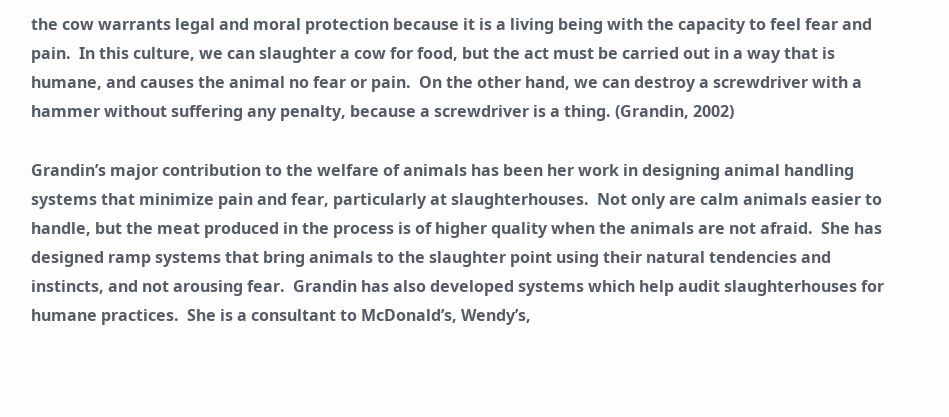the cow warrants legal and moral protection because it is a living being with the capacity to feel fear and pain.  In this culture, we can slaughter a cow for food, but the act must be carried out in a way that is humane, and causes the animal no fear or pain.  On the other hand, we can destroy a screwdriver with a hammer without suffering any penalty, because a screwdriver is a thing. (Grandin, 2002)

Grandin’s major contribution to the welfare of animals has been her work in designing animal handling systems that minimize pain and fear, particularly at slaughterhouses.  Not only are calm animals easier to handle, but the meat produced in the process is of higher quality when the animals are not afraid.  She has designed ramp systems that bring animals to the slaughter point using their natural tendencies and instincts, and not arousing fear.  Grandin has also developed systems which help audit slaughterhouses for humane practices.  She is a consultant to McDonald’s, Wendy’s,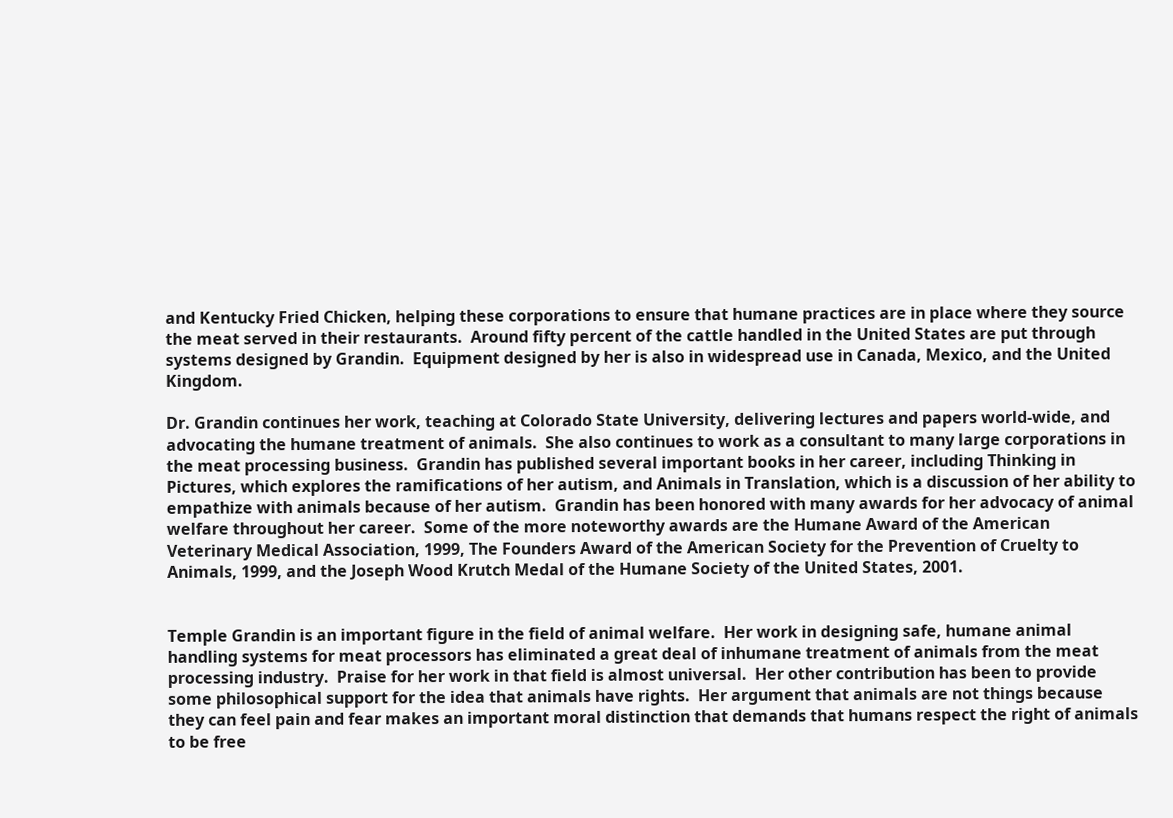and Kentucky Fried Chicken, helping these corporations to ensure that humane practices are in place where they source the meat served in their restaurants.  Around fifty percent of the cattle handled in the United States are put through systems designed by Grandin.  Equipment designed by her is also in widespread use in Canada, Mexico, and the United Kingdom.

Dr. Grandin continues her work, teaching at Colorado State University, delivering lectures and papers world-wide, and advocating the humane treatment of animals.  She also continues to work as a consultant to many large corporations in the meat processing business.  Grandin has published several important books in her career, including Thinking in Pictures, which explores the ramifications of her autism, and Animals in Translation, which is a discussion of her ability to empathize with animals because of her autism.  Grandin has been honored with many awards for her advocacy of animal welfare throughout her career.  Some of the more noteworthy awards are the Humane Award of the American Veterinary Medical Association, 1999, The Founders Award of the American Society for the Prevention of Cruelty to Animals, 1999, and the Joseph Wood Krutch Medal of the Humane Society of the United States, 2001.


Temple Grandin is an important figure in the field of animal welfare.  Her work in designing safe, humane animal handling systems for meat processors has eliminated a great deal of inhumane treatment of animals from the meat processing industry.  Praise for her work in that field is almost universal.  Her other contribution has been to provide some philosophical support for the idea that animals have rights.  Her argument that animals are not things because they can feel pain and fear makes an important moral distinction that demands that humans respect the right of animals to be free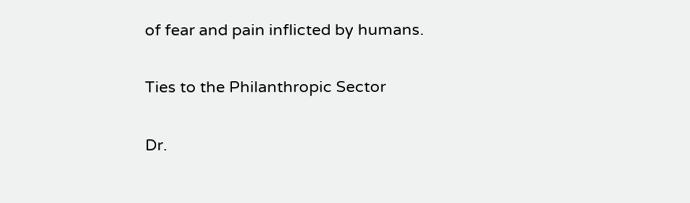of fear and pain inflicted by humans.

Ties to the Philanthropic Sector

Dr.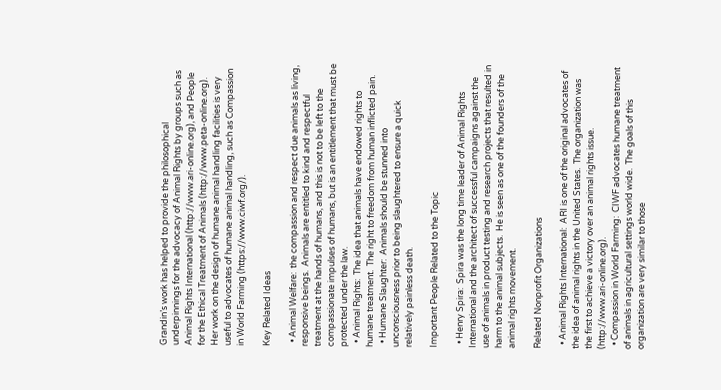Grandin’s work has helped to provide the philosophical underpinnings for the advocacy of Animal Rights by groups such as Animal Rights International (http://www.ari-online.org), and People for the Ethical Treatment of Animals (http://www.peta-online.org).  Her work on the design of humane animal handling facilities is very useful to advocates of humane animal handling, such as Compassion in World Farming (https://www.ciwf.org/).

Key Related Ideas

  • Animal Welfare:  the compassion and respect due animals as living, responsive beings.  Animals are entitled to kind and respectful treatment at the hands of humans, and this is not to be left to the compassionate impulses of humans, but is an entitlement that must be protected under the law.
  • Animal Rights:  The idea that animals have endowed rights to humane treatment.  The right to freedom from human inflicted pain.
  • Humane Slaughter:  Animals should be stunned into unconsciousness prior to being slaughtered to ensure a quick relatively painless death.

Important People Related to the Topic

  • Henry Spira:  Spira was the long time leader of Animal Rights International and the architect of successful campaigns against the use of animals in product testing and research projects that resulted in harm to the animal subjects.  He is seen as one of the founders of the animal rights movement.

Related Nonprofit Organizations

  • Animal Rights International:  ARI is one of the original advocates of the idea of animal rights in the United States.  The organization was the first to achieve a victory over an animal rights issue.  (http://www.ari-online.org).
  • Compassion in World Farming:  CIWF advocates humane treatment of animals in agricultural settings world wide.  The goals of this organization are very similar to those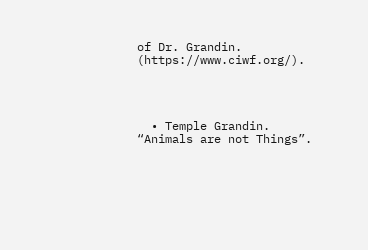of Dr. Grandin.  (https://www.ciwf.org/).




  • Temple Grandin. “Animals are not Things”.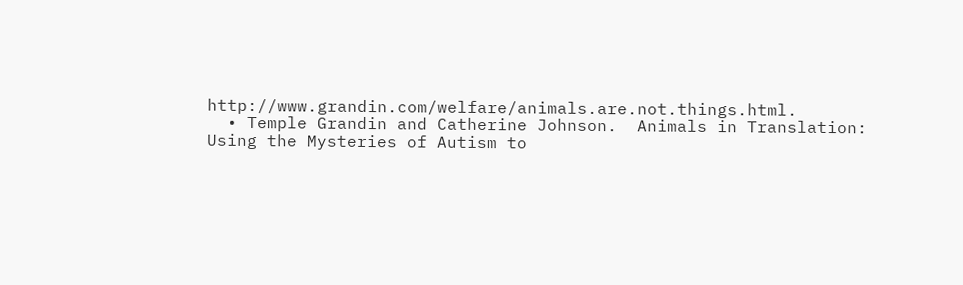http://www.grandin.com/welfare/animals.are.not.things.html.
  • Temple Grandin and Catherine Johnson.  Animals in Translation: Using the Mysteries of Autism to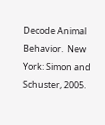Decode Animal Behavior.  New York: Simon and Schuster, 2005.